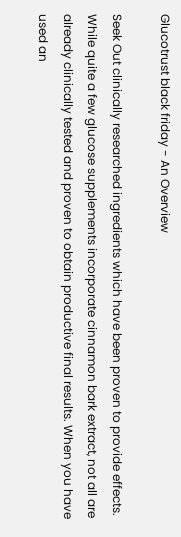Glucotrust black friday - An Overview

Seek Out clinically researched ingredients which have been proven to provide effects. While quite a few glucose supplements incorporate cinnamon bark extract, not all are already clinically tested and proven to obtain productive final results. When you have used an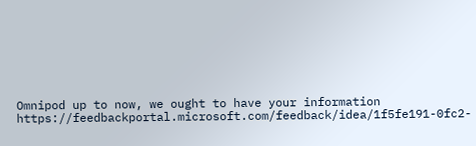Omnipod up to now, we ought to have your information https://feedbackportal.microsoft.com/feedback/idea/1f5fe191-0fc2-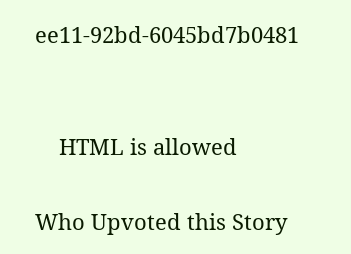ee11-92bd-6045bd7b0481


    HTML is allowed

Who Upvoted this Story